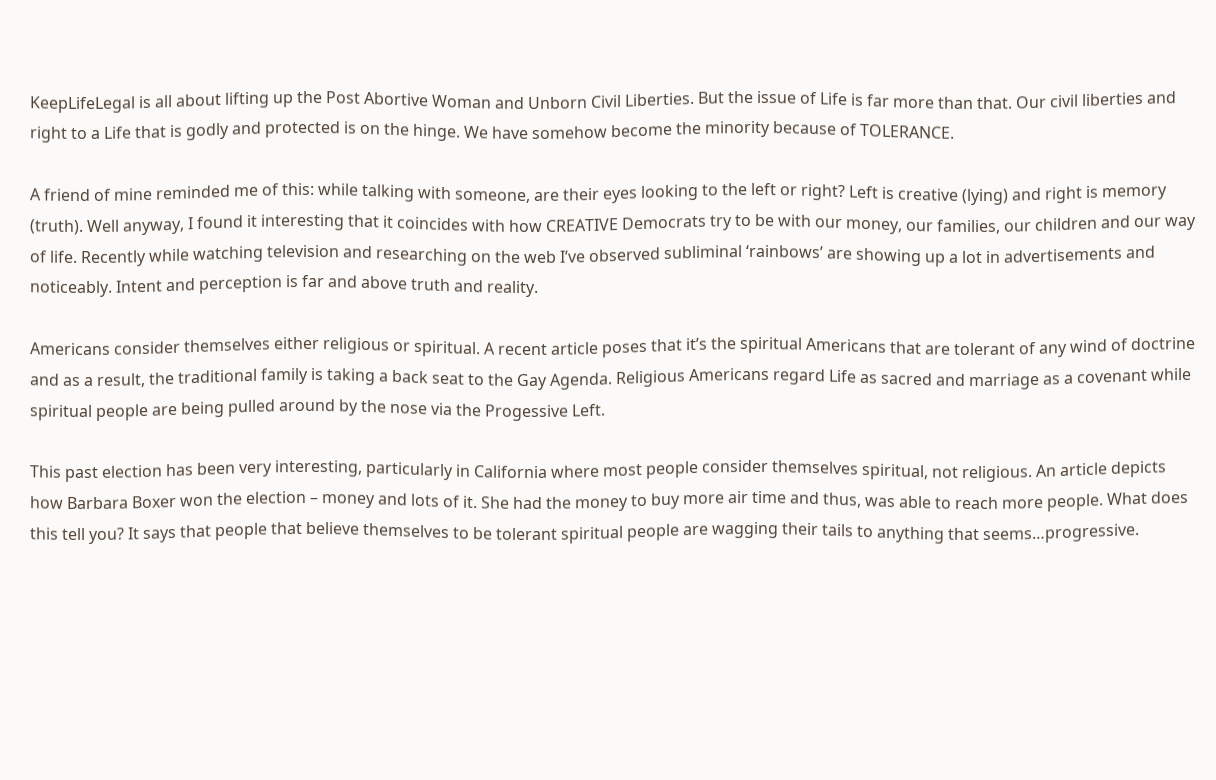KeepLifeLegal is all about lifting up the Post Abortive Woman and Unborn Civil Liberties. But the issue of Life is far more than that. Our civil liberties and right to a Life that is godly and protected is on the hinge. We have somehow become the minority because of TOLERANCE.

A friend of mine reminded me of this: while talking with someone, are their eyes looking to the left or right? Left is creative (lying) and right is memory (truth). Well anyway, I found it interesting that it coincides with how CREATIVE Democrats try to be with our money, our families, our children and our way of life. Recently while watching television and researching on the web I’ve observed subliminal ‘rainbows’ are showing up a lot in advertisements and noticeably. Intent and perception is far and above truth and reality.

Americans consider themselves either religious or spiritual. A recent article poses that it’s the spiritual Americans that are tolerant of any wind of doctrine and as a result, the traditional family is taking a back seat to the Gay Agenda. Religious Americans regard Life as sacred and marriage as a covenant while spiritual people are being pulled around by the nose via the Progessive Left.

This past election has been very interesting, particularly in California where most people consider themselves spiritual, not religious. An article depicts how Barbara Boxer won the election – money and lots of it. She had the money to buy more air time and thus, was able to reach more people. What does this tell you? It says that people that believe themselves to be tolerant spiritual people are wagging their tails to anything that seems…progressive.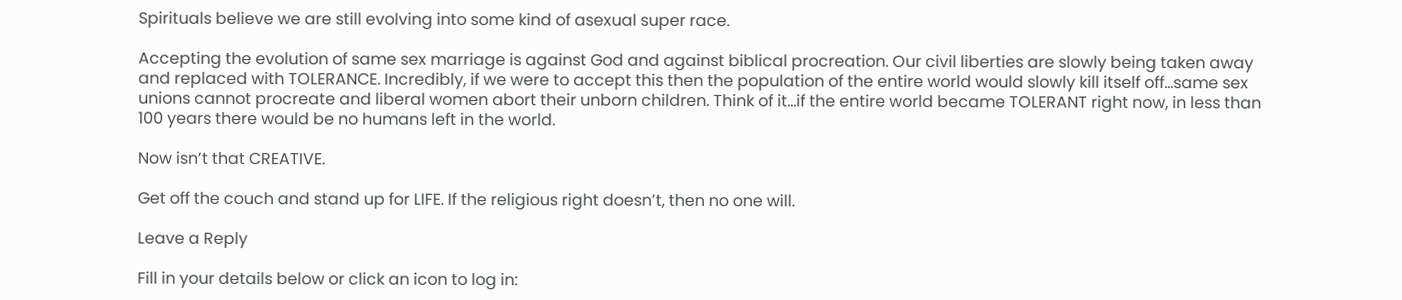Spirituals believe we are still evolving into some kind of asexual super race.

Accepting the evolution of same sex marriage is against God and against biblical procreation. Our civil liberties are slowly being taken away and replaced with TOLERANCE. Incredibly, if we were to accept this then the population of the entire world would slowly kill itself off…same sex unions cannot procreate and liberal women abort their unborn children. Think of it…if the entire world became TOLERANT right now, in less than 100 years there would be no humans left in the world.

Now isn’t that CREATIVE.

Get off the couch and stand up for LIFE. If the religious right doesn’t, then no one will.

Leave a Reply

Fill in your details below or click an icon to log in: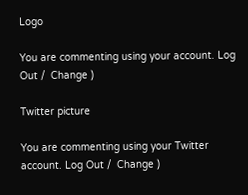Logo

You are commenting using your account. Log Out /  Change )

Twitter picture

You are commenting using your Twitter account. Log Out /  Change )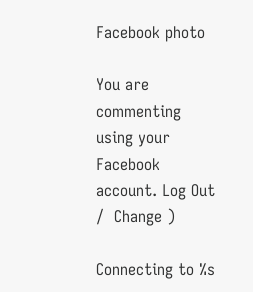Facebook photo

You are commenting using your Facebook account. Log Out /  Change )

Connecting to %s